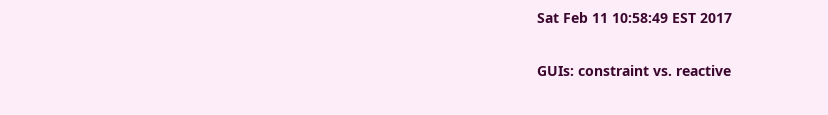Sat Feb 11 10:58:49 EST 2017

GUIs: constraint vs. reactive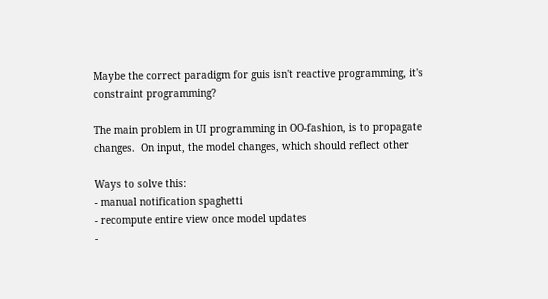Maybe the correct paradigm for guis isn't reactive programming, it's
constraint programming?

The main problem in UI programming in OO-fashion, is to propagate
changes.  On input, the model changes, which should reflect other

Ways to solve this:
- manual notification spaghetti
- recompute entire view once model updates
-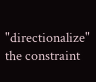"directionalize" the constraint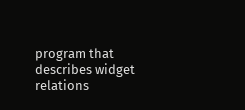program that describes widget relations